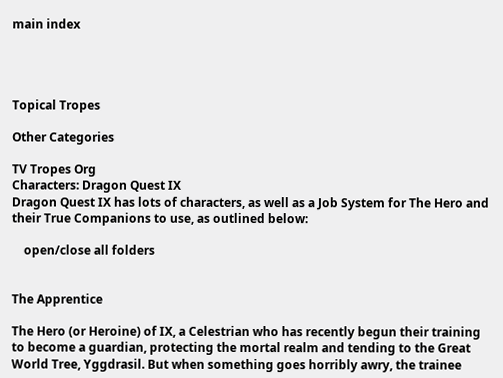main index




Topical Tropes

Other Categories

TV Tropes Org
Characters: Dragon Quest IX
Dragon Quest IX has lots of characters, as well as a Job System for The Hero and their True Companions to use, as outlined below:

    open/close all folders


The Apprentice

The Hero (or Heroine) of IX, a Celestrian who has recently begun their training to become a guardian, protecting the mortal realm and tending to the Great World Tree, Yggdrasil. But when something goes horribly awry, the trainee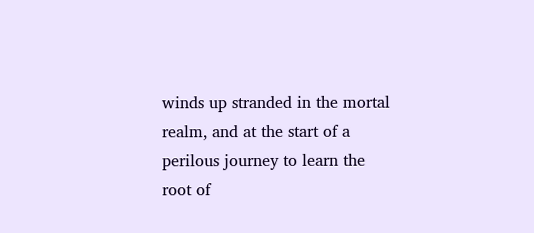winds up stranded in the mortal realm, and at the start of a perilous journey to learn the root of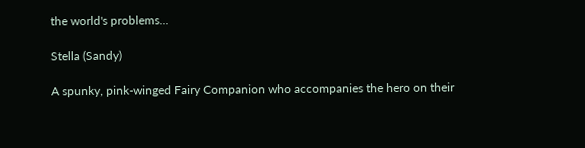the world's problems...

Stella (Sandy)

A spunky, pink-winged Fairy Companion who accompanies the hero on their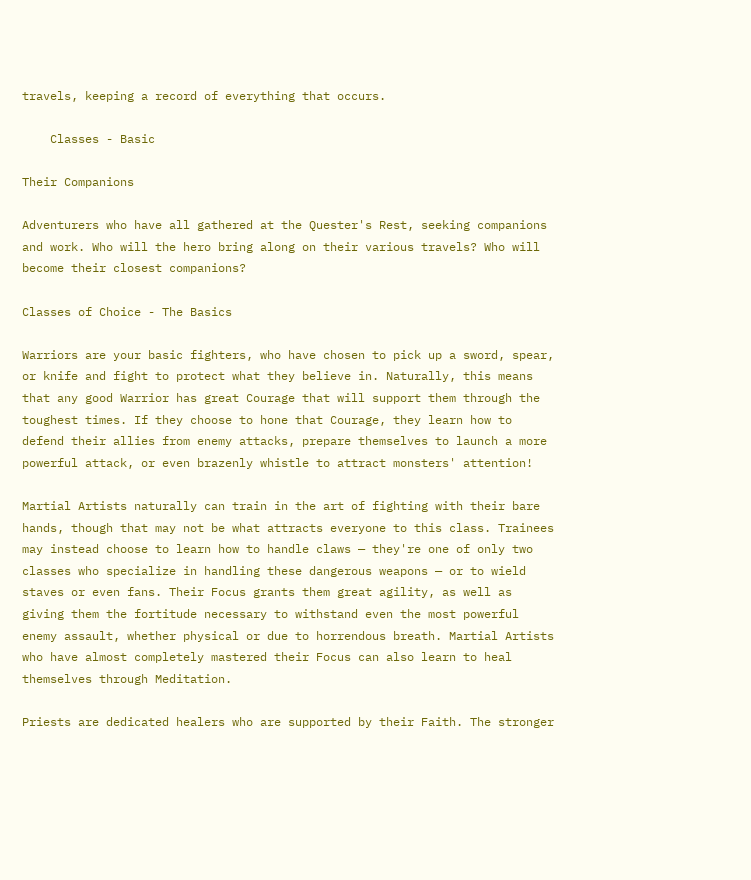travels, keeping a record of everything that occurs.

    Classes - Basic

Their Companions

Adventurers who have all gathered at the Quester's Rest, seeking companions and work. Who will the hero bring along on their various travels? Who will become their closest companions?

Classes of Choice - The Basics

Warriors are your basic fighters, who have chosen to pick up a sword, spear, or knife and fight to protect what they believe in. Naturally, this means that any good Warrior has great Courage that will support them through the toughest times. If they choose to hone that Courage, they learn how to defend their allies from enemy attacks, prepare themselves to launch a more powerful attack, or even brazenly whistle to attract monsters' attention!

Martial Artists naturally can train in the art of fighting with their bare hands, though that may not be what attracts everyone to this class. Trainees may instead choose to learn how to handle claws — they're one of only two classes who specialize in handling these dangerous weapons — or to wield staves or even fans. Their Focus grants them great agility, as well as giving them the fortitude necessary to withstand even the most powerful enemy assault, whether physical or due to horrendous breath. Martial Artists who have almost completely mastered their Focus can also learn to heal themselves through Meditation.

Priests are dedicated healers who are supported by their Faith. The stronger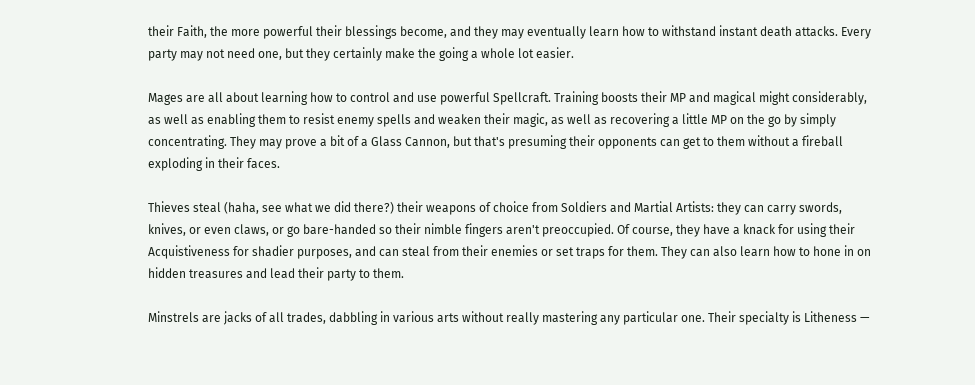their Faith, the more powerful their blessings become, and they may eventually learn how to withstand instant death attacks. Every party may not need one, but they certainly make the going a whole lot easier.

Mages are all about learning how to control and use powerful Spellcraft. Training boosts their MP and magical might considerably, as well as enabling them to resist enemy spells and weaken their magic, as well as recovering a little MP on the go by simply concentrating. They may prove a bit of a Glass Cannon, but that's presuming their opponents can get to them without a fireball exploding in their faces.

Thieves steal (haha, see what we did there?) their weapons of choice from Soldiers and Martial Artists: they can carry swords, knives, or even claws, or go bare-handed so their nimble fingers aren't preoccupied. Of course, they have a knack for using their Acquistiveness for shadier purposes, and can steal from their enemies or set traps for them. They can also learn how to hone in on hidden treasures and lead their party to them.

Minstrels are jacks of all trades, dabbling in various arts without really mastering any particular one. Their specialty is Litheness —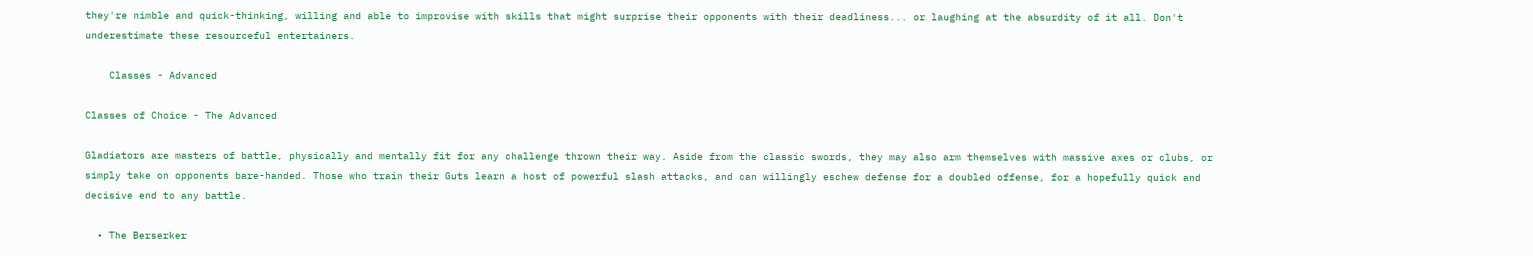they're nimble and quick-thinking, willing and able to improvise with skills that might surprise their opponents with their deadliness... or laughing at the absurdity of it all. Don't underestimate these resourceful entertainers.

    Classes - Advanced

Classes of Choice - The Advanced

Gladiators are masters of battle, physically and mentally fit for any challenge thrown their way. Aside from the classic swords, they may also arm themselves with massive axes or clubs, or simply take on opponents bare-handed. Those who train their Guts learn a host of powerful slash attacks, and can willingly eschew defense for a doubled offense, for a hopefully quick and decisive end to any battle.

  • The Berserker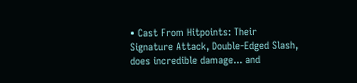• Cast From Hitpoints: Their Signature Attack, Double-Edged Slash, does incredible damage... and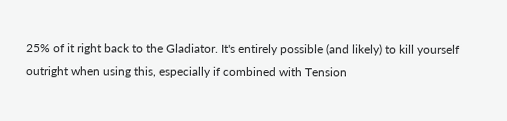25% of it right back to the Gladiator. It's entirely possible (and likely) to kill yourself outright when using this, especially if combined with Tension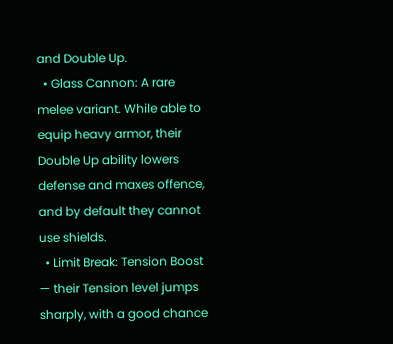and Double Up.
  • Glass Cannon: A rare melee variant. While able to equip heavy armor, their Double Up ability lowers defense and maxes offence, and by default they cannot use shields.
  • Limit Break: Tension Boost — their Tension level jumps sharply, with a good chance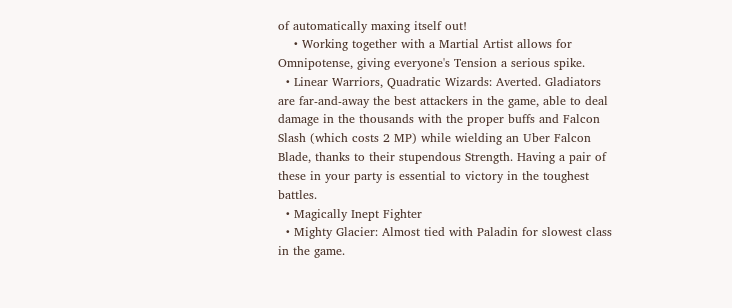of automatically maxing itself out!
    • Working together with a Martial Artist allows for Omnipotense, giving everyone's Tension a serious spike.
  • Linear Warriors, Quadratic Wizards: Averted. Gladiators are far-and-away the best attackers in the game, able to deal damage in the thousands with the proper buffs and Falcon Slash (which costs 2 MP) while wielding an Uber Falcon Blade, thanks to their stupendous Strength. Having a pair of these in your party is essential to victory in the toughest battles.
  • Magically Inept Fighter
  • Mighty Glacier: Almost tied with Paladin for slowest class in the game.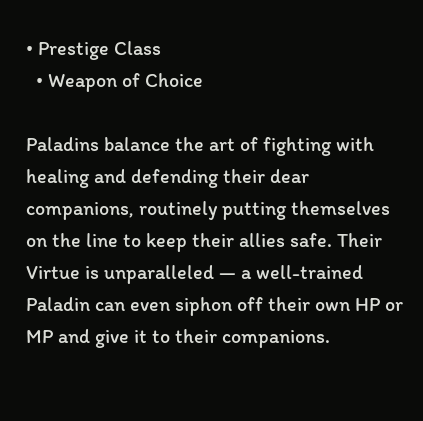• Prestige Class
  • Weapon of Choice

Paladins balance the art of fighting with healing and defending their dear companions, routinely putting themselves on the line to keep their allies safe. Their Virtue is unparalleled — a well-trained Paladin can even siphon off their own HP or MP and give it to their companions.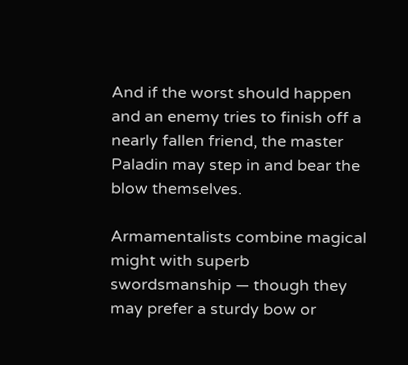And if the worst should happen and an enemy tries to finish off a nearly fallen friend, the master Paladin may step in and bear the blow themselves.

Armamentalists combine magical might with superb swordsmanship — though they may prefer a sturdy bow or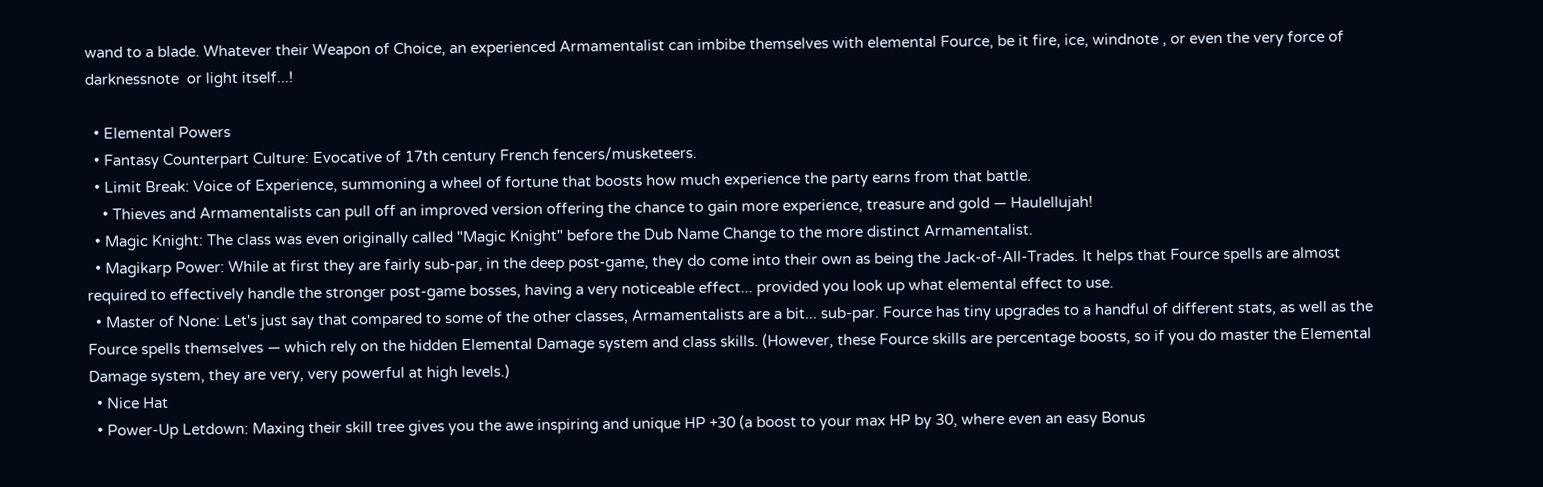wand to a blade. Whatever their Weapon of Choice, an experienced Armamentalist can imbibe themselves with elemental Fource, be it fire, ice, windnote , or even the very force of darknessnote  or light itself...!

  • Elemental Powers
  • Fantasy Counterpart Culture: Evocative of 17th century French fencers/musketeers.
  • Limit Break: Voice of Experience, summoning a wheel of fortune that boosts how much experience the party earns from that battle.
    • Thieves and Armamentalists can pull off an improved version offering the chance to gain more experience, treasure and gold — Haulellujah!
  • Magic Knight: The class was even originally called "Magic Knight" before the Dub Name Change to the more distinct Armamentalist.
  • Magikarp Power: While at first they are fairly sub-par, in the deep post-game, they do come into their own as being the Jack-of-All-Trades. It helps that Fource spells are almost required to effectively handle the stronger post-game bosses, having a very noticeable effect... provided you look up what elemental effect to use.
  • Master of None: Let's just say that compared to some of the other classes, Armamentalists are a bit... sub-par. Fource has tiny upgrades to a handful of different stats, as well as the Fource spells themselves — which rely on the hidden Elemental Damage system and class skills. (However, these Fource skills are percentage boosts, so if you do master the Elemental Damage system, they are very, very powerful at high levels.)
  • Nice Hat
  • Power-Up Letdown: Maxing their skill tree gives you the awe inspiring and unique HP +30 (a boost to your max HP by 30, where even an easy Bonus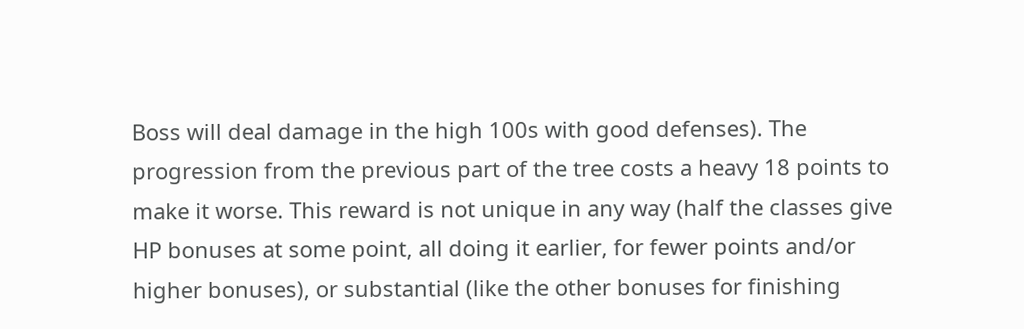Boss will deal damage in the high 100s with good defenses). The progression from the previous part of the tree costs a heavy 18 points to make it worse. This reward is not unique in any way (half the classes give HP bonuses at some point, all doing it earlier, for fewer points and/or higher bonuses), or substantial (like the other bonuses for finishing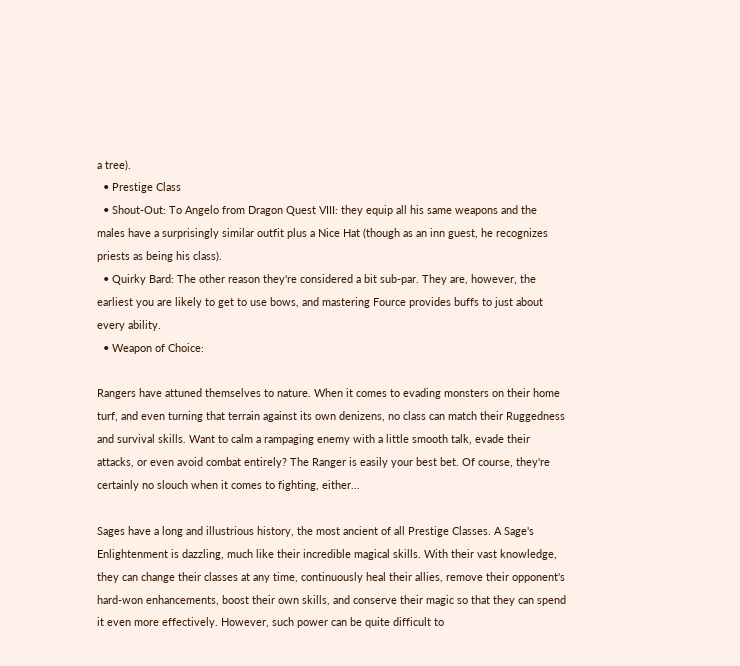a tree).
  • Prestige Class
  • Shout-Out: To Angelo from Dragon Quest VIII: they equip all his same weapons and the males have a surprisingly similar outfit plus a Nice Hat (though as an inn guest, he recognizes priests as being his class).
  • Quirky Bard: The other reason they're considered a bit sub-par. They are, however, the earliest you are likely to get to use bows, and mastering Fource provides buffs to just about every ability.
  • Weapon of Choice:

Rangers have attuned themselves to nature. When it comes to evading monsters on their home turf, and even turning that terrain against its own denizens, no class can match their Ruggedness and survival skills. Want to calm a rampaging enemy with a little smooth talk, evade their attacks, or even avoid combat entirely? The Ranger is easily your best bet. Of course, they're certainly no slouch when it comes to fighting, either...

Sages have a long and illustrious history, the most ancient of all Prestige Classes. A Sage's Enlightenment is dazzling, much like their incredible magical skills. With their vast knowledge, they can change their classes at any time, continuously heal their allies, remove their opponent's hard-won enhancements, boost their own skills, and conserve their magic so that they can spend it even more effectively. However, such power can be quite difficult to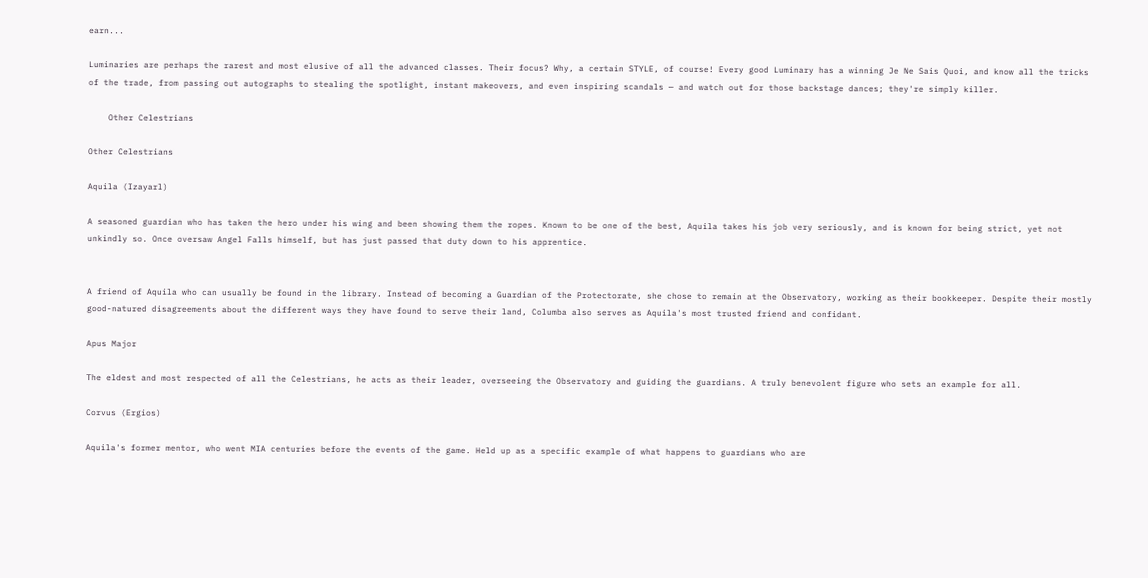earn...

Luminaries are perhaps the rarest and most elusive of all the advanced classes. Their focus? Why, a certain STYLE, of course! Every good Luminary has a winning Je Ne Sais Quoi, and know all the tricks of the trade, from passing out autographs to stealing the spotlight, instant makeovers, and even inspiring scandals — and watch out for those backstage dances; they're simply killer.

    Other Celestrians

Other Celestrians

Aquila (Izayarl)

A seasoned guardian who has taken the hero under his wing and been showing them the ropes. Known to be one of the best, Aquila takes his job very seriously, and is known for being strict, yet not unkindly so. Once oversaw Angel Falls himself, but has just passed that duty down to his apprentice.


A friend of Aquila who can usually be found in the library. Instead of becoming a Guardian of the Protectorate, she chose to remain at the Observatory, working as their bookkeeper. Despite their mostly good-natured disagreements about the different ways they have found to serve their land, Columba also serves as Aquila's most trusted friend and confidant.

Apus Major

The eldest and most respected of all the Celestrians, he acts as their leader, overseeing the Observatory and guiding the guardians. A truly benevolent figure who sets an example for all.

Corvus (Ergios)

Aquila's former mentor, who went MIA centuries before the events of the game. Held up as a specific example of what happens to guardians who are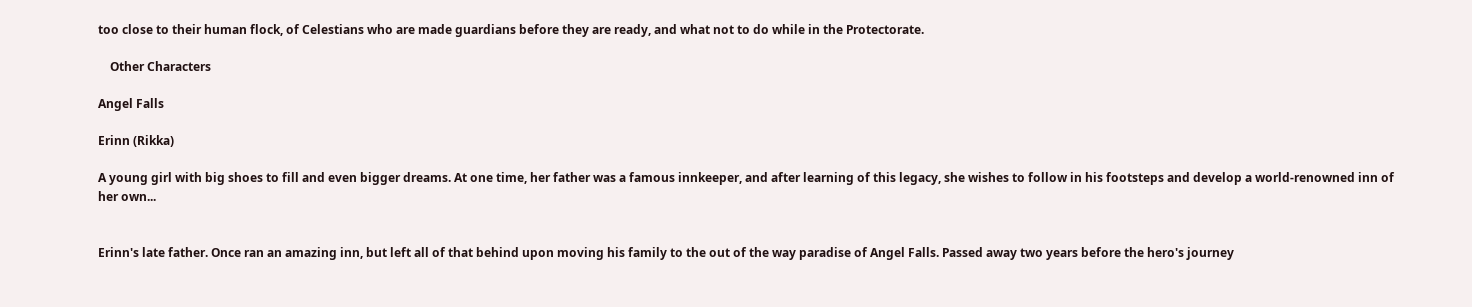too close to their human flock, of Celestians who are made guardians before they are ready, and what not to do while in the Protectorate.

    Other Characters

Angel Falls

Erinn (Rikka)

A young girl with big shoes to fill and even bigger dreams. At one time, her father was a famous innkeeper, and after learning of this legacy, she wishes to follow in his footsteps and develop a world-renowned inn of her own...


Erinn's late father. Once ran an amazing inn, but left all of that behind upon moving his family to the out of the way paradise of Angel Falls. Passed away two years before the hero's journey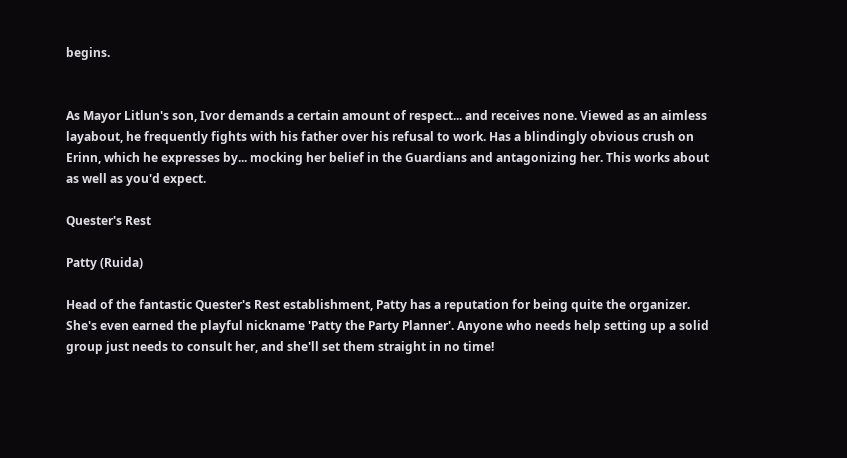begins.


As Mayor Litlun's son, Ivor demands a certain amount of respect... and receives none. Viewed as an aimless layabout, he frequently fights with his father over his refusal to work. Has a blindingly obvious crush on Erinn, which he expresses by... mocking her belief in the Guardians and antagonizing her. This works about as well as you'd expect.

Quester's Rest

Patty (Ruida)

Head of the fantastic Quester's Rest establishment, Patty has a reputation for being quite the organizer. She's even earned the playful nickname 'Patty the Party Planner'. Anyone who needs help setting up a solid group just needs to consult her, and she'll set them straight in no time!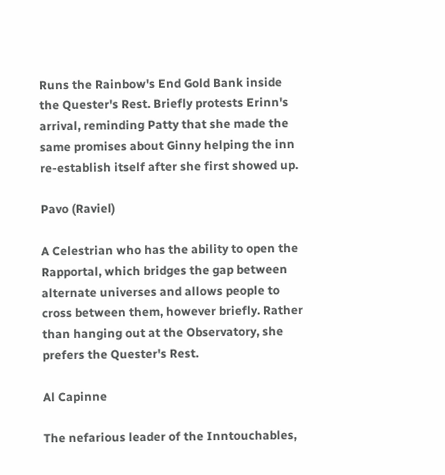Runs the Rainbow's End Gold Bank inside the Quester's Rest. Briefly protests Erinn's arrival, reminding Patty that she made the same promises about Ginny helping the inn re-establish itself after she first showed up.

Pavo (Raviel)

A Celestrian who has the ability to open the Rapportal, which bridges the gap between alternate universes and allows people to cross between them, however briefly. Rather than hanging out at the Observatory, she prefers the Quester's Rest.

Al Capinne

The nefarious leader of the Inntouchables,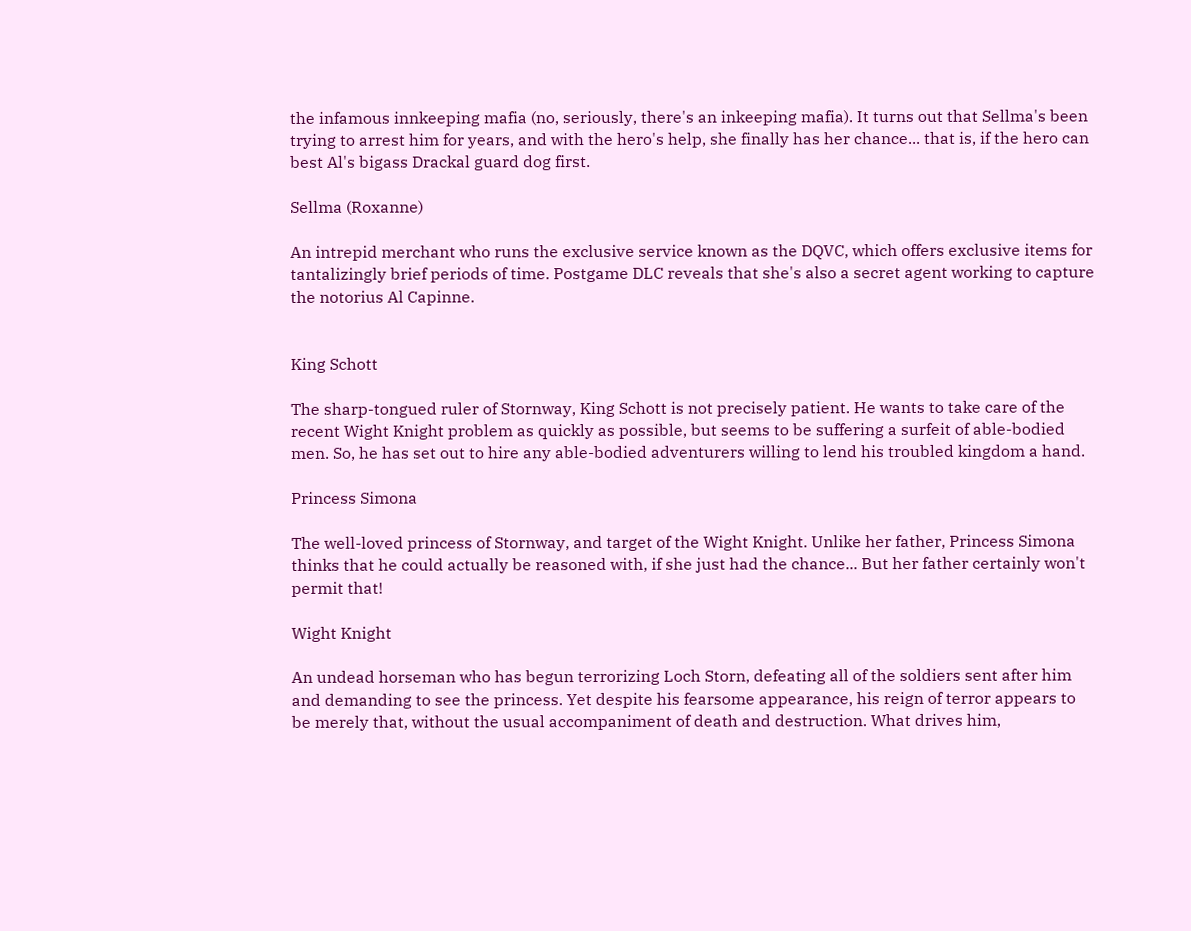the infamous innkeeping mafia (no, seriously, there's an inkeeping mafia). It turns out that Sellma's been trying to arrest him for years, and with the hero's help, she finally has her chance... that is, if the hero can best Al's bigass Drackal guard dog first.

Sellma (Roxanne)

An intrepid merchant who runs the exclusive service known as the DQVC, which offers exclusive items for tantalizingly brief periods of time. Postgame DLC reveals that she's also a secret agent working to capture the notorius Al Capinne.


King Schott

The sharp-tongued ruler of Stornway, King Schott is not precisely patient. He wants to take care of the recent Wight Knight problem as quickly as possible, but seems to be suffering a surfeit of able-bodied men. So, he has set out to hire any able-bodied adventurers willing to lend his troubled kingdom a hand.

Princess Simona

The well-loved princess of Stornway, and target of the Wight Knight. Unlike her father, Princess Simona thinks that he could actually be reasoned with, if she just had the chance... But her father certainly won't permit that!

Wight Knight

An undead horseman who has begun terrorizing Loch Storn, defeating all of the soldiers sent after him and demanding to see the princess. Yet despite his fearsome appearance, his reign of terror appears to be merely that, without the usual accompaniment of death and destruction. What drives him,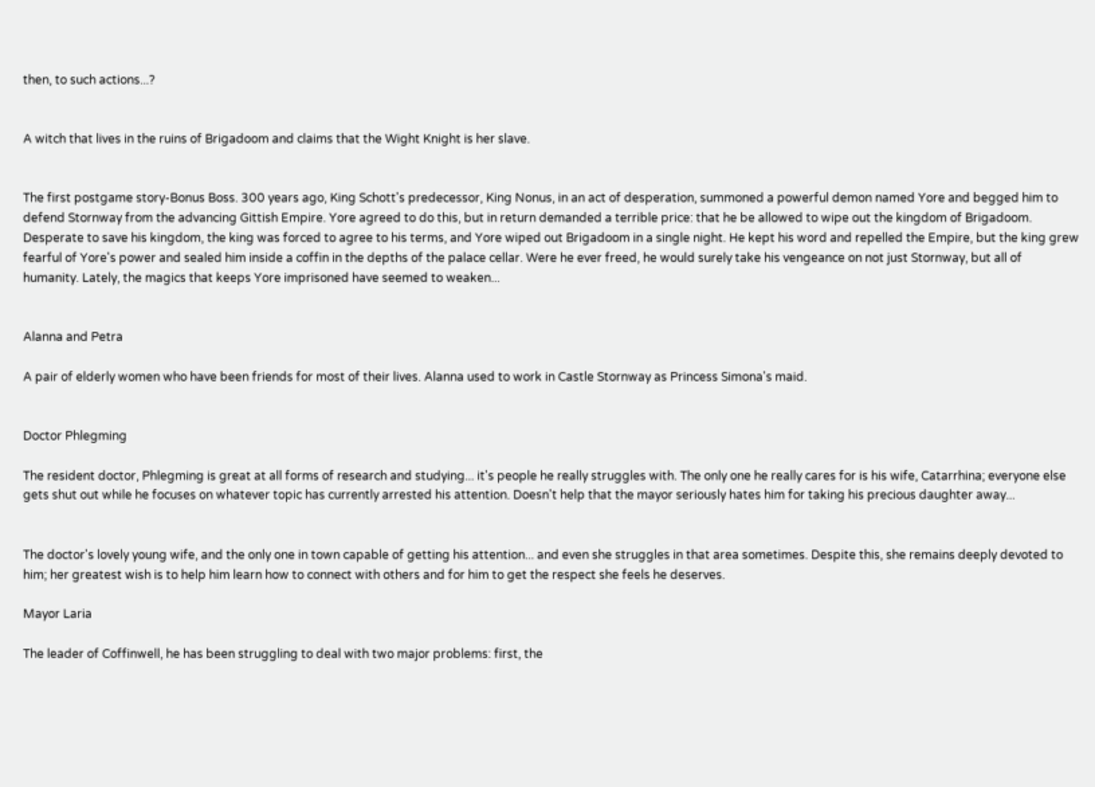then, to such actions...?


A witch that lives in the ruins of Brigadoom and claims that the Wight Knight is her slave.


The first postgame story-Bonus Boss. 300 years ago, King Schott's predecessor, King Nonus, in an act of desperation, summoned a powerful demon named Yore and begged him to defend Stornway from the advancing Gittish Empire. Yore agreed to do this, but in return demanded a terrible price: that he be allowed to wipe out the kingdom of Brigadoom. Desperate to save his kingdom, the king was forced to agree to his terms, and Yore wiped out Brigadoom in a single night. He kept his word and repelled the Empire, but the king grew fearful of Yore's power and sealed him inside a coffin in the depths of the palace cellar. Were he ever freed, he would surely take his vengeance on not just Stornway, but all of humanity. Lately, the magics that keeps Yore imprisoned have seemed to weaken...


Alanna and Petra

A pair of elderly women who have been friends for most of their lives. Alanna used to work in Castle Stornway as Princess Simona's maid.


Doctor Phlegming

The resident doctor, Phlegming is great at all forms of research and studying... it's people he really struggles with. The only one he really cares for is his wife, Catarrhina; everyone else gets shut out while he focuses on whatever topic has currently arrested his attention. Doesn't help that the mayor seriously hates him for taking his precious daughter away...


The doctor's lovely young wife, and the only one in town capable of getting his attention... and even she struggles in that area sometimes. Despite this, she remains deeply devoted to him; her greatest wish is to help him learn how to connect with others and for him to get the respect she feels he deserves.

Mayor Laria

The leader of Coffinwell, he has been struggling to deal with two major problems: first, the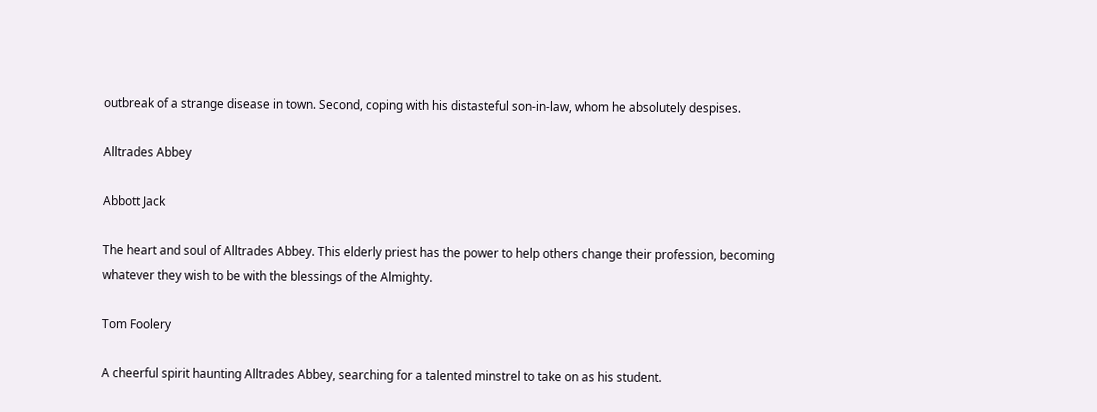outbreak of a strange disease in town. Second, coping with his distasteful son-in-law, whom he absolutely despises.

Alltrades Abbey

Abbott Jack

The heart and soul of Alltrades Abbey. This elderly priest has the power to help others change their profession, becoming whatever they wish to be with the blessings of the Almighty.

Tom Foolery

A cheerful spirit haunting Alltrades Abbey, searching for a talented minstrel to take on as his student.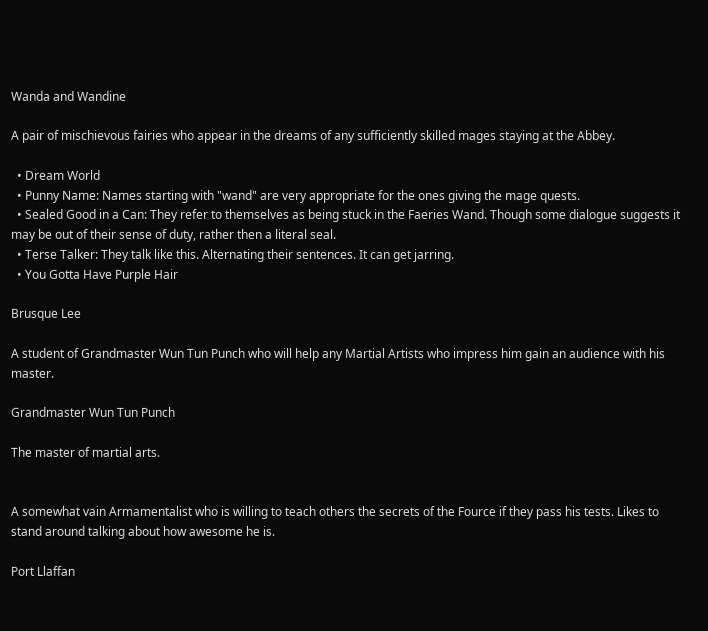Wanda and Wandine

A pair of mischievous fairies who appear in the dreams of any sufficiently skilled mages staying at the Abbey.

  • Dream World
  • Punny Name: Names starting with "wand" are very appropriate for the ones giving the mage quests.
  • Sealed Good in a Can: They refer to themselves as being stuck in the Faeries Wand. Though some dialogue suggests it may be out of their sense of duty, rather then a literal seal.
  • Terse Talker: They talk like this. Alternating their sentences. It can get jarring.
  • You Gotta Have Purple Hair

Brusque Lee

A student of Grandmaster Wun Tun Punch who will help any Martial Artists who impress him gain an audience with his master.

Grandmaster Wun Tun Punch

The master of martial arts.


A somewhat vain Armamentalist who is willing to teach others the secrets of the Fource if they pass his tests. Likes to stand around talking about how awesome he is.

Port Llaffan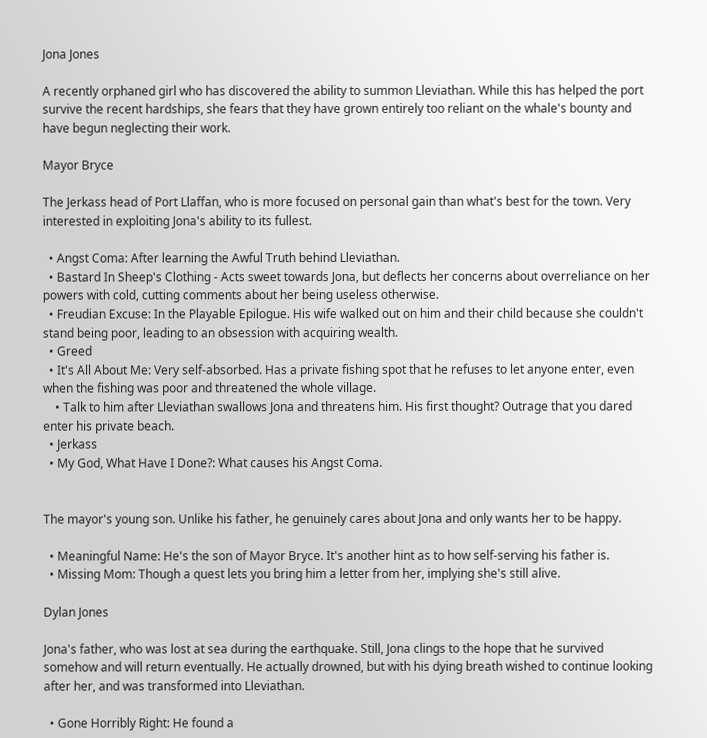Jona Jones

A recently orphaned girl who has discovered the ability to summon Lleviathan. While this has helped the port survive the recent hardships, she fears that they have grown entirely too reliant on the whale's bounty and have begun neglecting their work.

Mayor Bryce

The Jerkass head of Port Llaffan, who is more focused on personal gain than what's best for the town. Very interested in exploiting Jona's ability to its fullest.

  • Angst Coma: After learning the Awful Truth behind Lleviathan.
  • Bastard In Sheep's Clothing - Acts sweet towards Jona, but deflects her concerns about overreliance on her powers with cold, cutting comments about her being useless otherwise.
  • Freudian Excuse: In the Playable Epilogue. His wife walked out on him and their child because she couldn't stand being poor, leading to an obsession with acquiring wealth.
  • Greed
  • It's All About Me: Very self-absorbed. Has a private fishing spot that he refuses to let anyone enter, even when the fishing was poor and threatened the whole village.
    • Talk to him after Lleviathan swallows Jona and threatens him. His first thought? Outrage that you dared enter his private beach.
  • Jerkass
  • My God, What Have I Done?: What causes his Angst Coma.


The mayor's young son. Unlike his father, he genuinely cares about Jona and only wants her to be happy.

  • Meaningful Name: He's the son of Mayor Bryce. It's another hint as to how self-serving his father is.
  • Missing Mom: Though a quest lets you bring him a letter from her, implying she's still alive.

Dylan Jones

Jona's father, who was lost at sea during the earthquake. Still, Jona clings to the hope that he survived somehow and will return eventually. He actually drowned, but with his dying breath wished to continue looking after her, and was transformed into Lleviathan.

  • Gone Horribly Right: He found a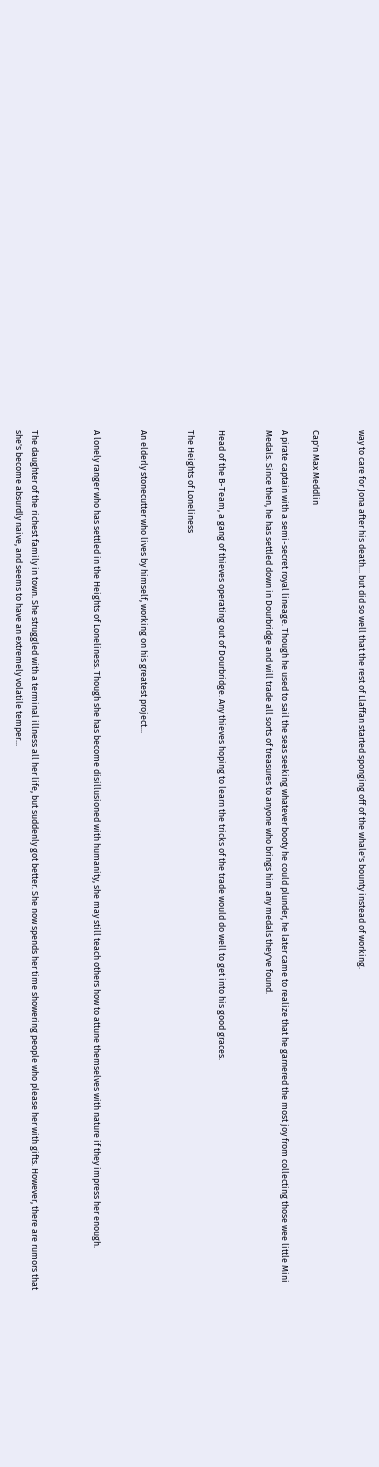way to care for Jona after his death... but did so well that the rest of Llaffan started sponging off of the whale's bounty instead of working.


Cap'n Max Meddlin

A pirate captain with a semi-secret royal lineage. Though he used to sail the seas seeking whatever booty he could plunder, he later came to realize that he garnered the most joy from collecting those wee little Mini Medals. Since then, he has settled down in Dourbridge and will trade all sorts of treasures to anyone who brings him any medals they've found.


Head of the B-Team, a gang of thieves operating out of Dourbridge. Any thieves hoping to learn the tricks of the trade would do well to get into his good graces.

The Heights of Loneliness


An elderly stonecutter who lives by himself, working on his greatest project...


A lonely ranger who has settled in the Heights of Loneliness. Though she has become disillusioned with humanity, she may still teach others how to attune themselves with nature if they impress her enough.



The daughter of the richest family in town. She struggled with a terminal illness all her life, but suddenly got better. She now spends her time showering people who please her with gifts. However, there are rumors that she's become absurdly naive, and seems to have an extremely volatile temper...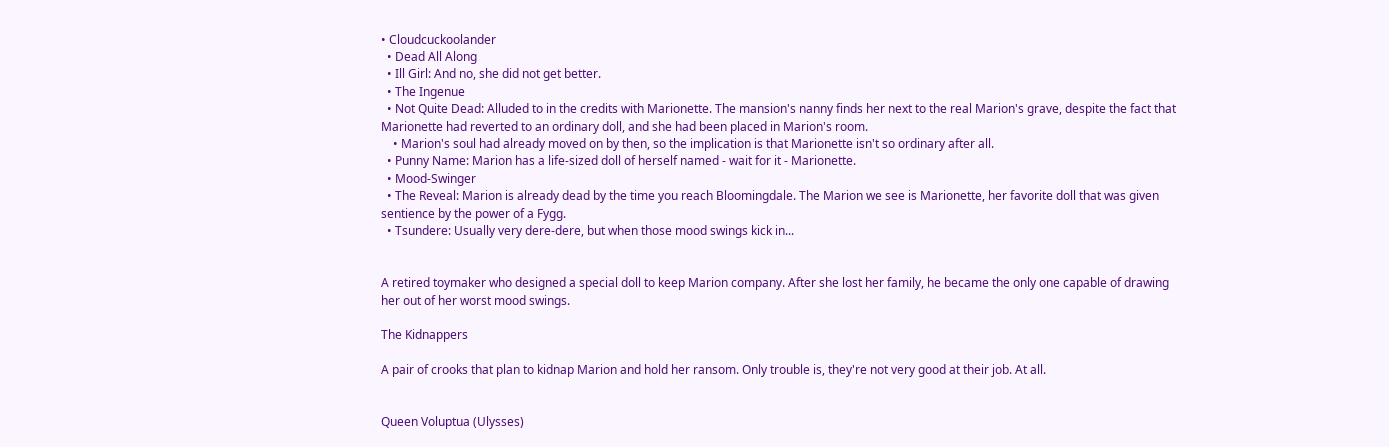• Cloudcuckoolander
  • Dead All Along
  • Ill Girl: And no, she did not get better.
  • The Ingenue
  • Not Quite Dead: Alluded to in the credits with Marionette. The mansion's nanny finds her next to the real Marion's grave, despite the fact that Marionette had reverted to an ordinary doll, and she had been placed in Marion's room.
    • Marion's soul had already moved on by then, so the implication is that Marionette isn't so ordinary after all.
  • Punny Name: Marion has a life-sized doll of herself named - wait for it - Marionette.
  • Mood-Swinger
  • The Reveal: Marion is already dead by the time you reach Bloomingdale. The Marion we see is Marionette, her favorite doll that was given sentience by the power of a Fygg.
  • Tsundere: Usually very dere-dere, but when those mood swings kick in...


A retired toymaker who designed a special doll to keep Marion company. After she lost her family, he became the only one capable of drawing her out of her worst mood swings.

The Kidnappers

A pair of crooks that plan to kidnap Marion and hold her ransom. Only trouble is, they're not very good at their job. At all.


Queen Voluptua (Ulysses)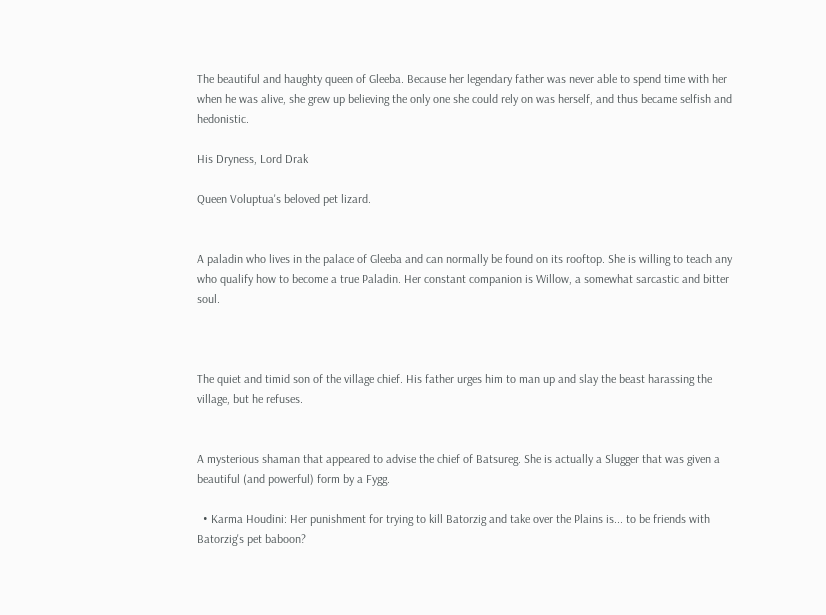The beautiful and haughty queen of Gleeba. Because her legendary father was never able to spend time with her when he was alive, she grew up believing the only one she could rely on was herself, and thus became selfish and hedonistic.

His Dryness, Lord Drak

Queen Voluptua's beloved pet lizard.


A paladin who lives in the palace of Gleeba and can normally be found on its rooftop. She is willing to teach any who qualify how to become a true Paladin. Her constant companion is Willow, a somewhat sarcastic and bitter soul.



The quiet and timid son of the village chief. His father urges him to man up and slay the beast harassing the village, but he refuses.


A mysterious shaman that appeared to advise the chief of Batsureg. She is actually a Slugger that was given a beautiful (and powerful) form by a Fygg.

  • Karma Houdini: Her punishment for trying to kill Batorzig and take over the Plains is... to be friends with Batorzig's pet baboon?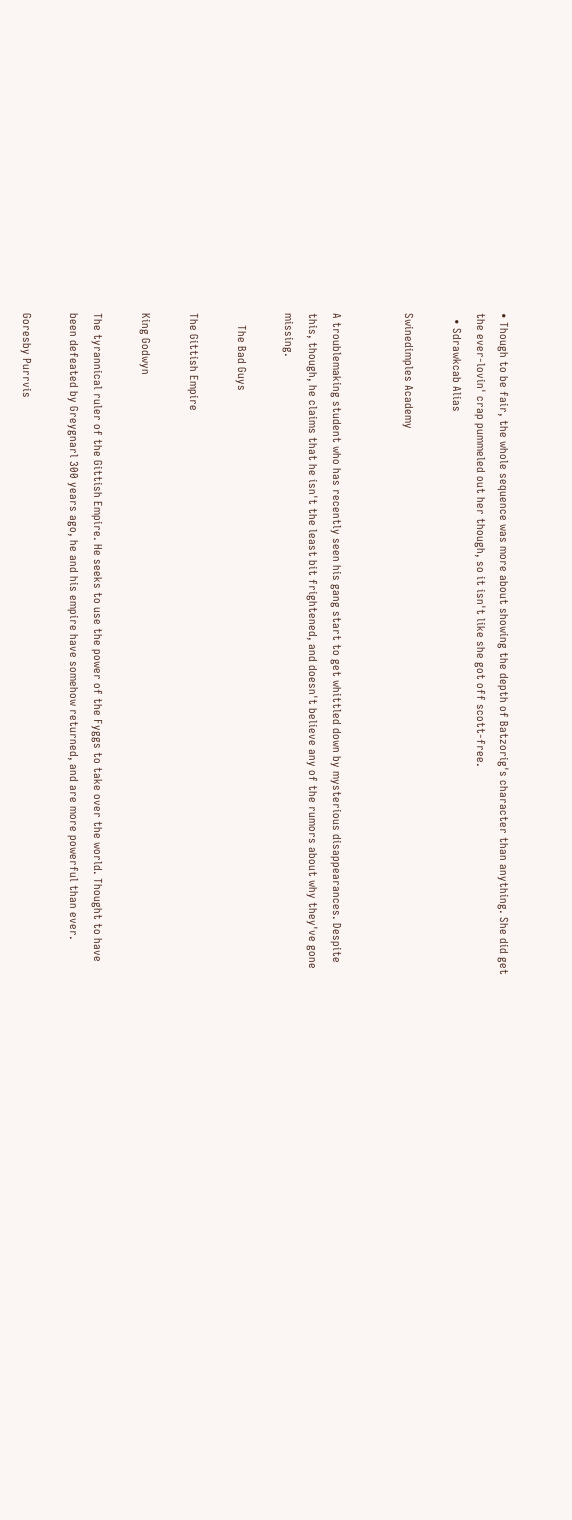• Though to be fair, the whole sequence was more about showing the depth of Batzorig's character than anything. She did get the ever-lovin' crap pummeled out her though, so it isn't like she got off scott-free.
  • Sdrawkcab Alias

Swinedimples Academy


A troublemaking student who has recently seen his gang start to get whittled down by mysterious disappearances. Despite this, though, he claims that he isn't the least bit frightened, and doesn't believe any of the rumors about why they've gone missing.

    The Bad Guys

The Gittish Empire

King Godwyn

The tyrannical ruler of the Gittish Empire. He seeks to use the power of the Fyggs to take over the world. Thought to have been defeated by Greygnarl 300 years ago, he and his empire have somehow returned, and are more powerful than ever.

Goresby Purrvis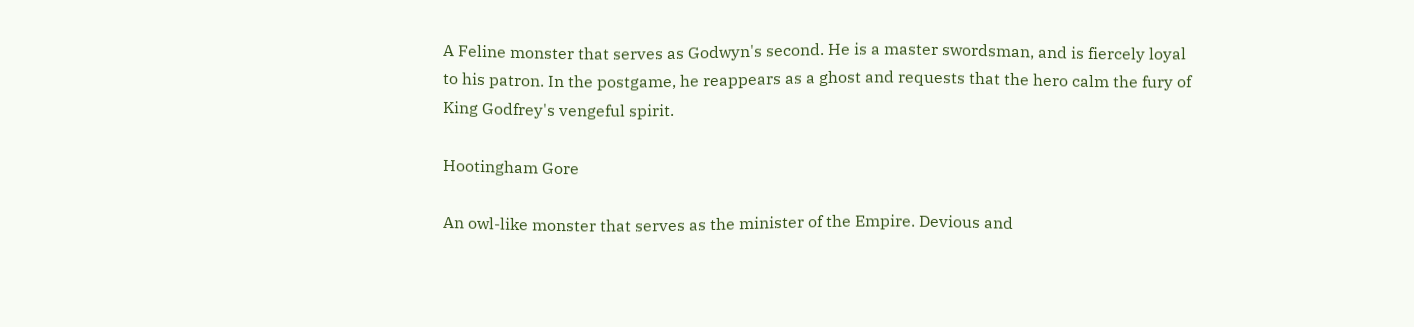A Feline monster that serves as Godwyn's second. He is a master swordsman, and is fiercely loyal to his patron. In the postgame, he reappears as a ghost and requests that the hero calm the fury of King Godfrey's vengeful spirit.

Hootingham Gore

An owl-like monster that serves as the minister of the Empire. Devious and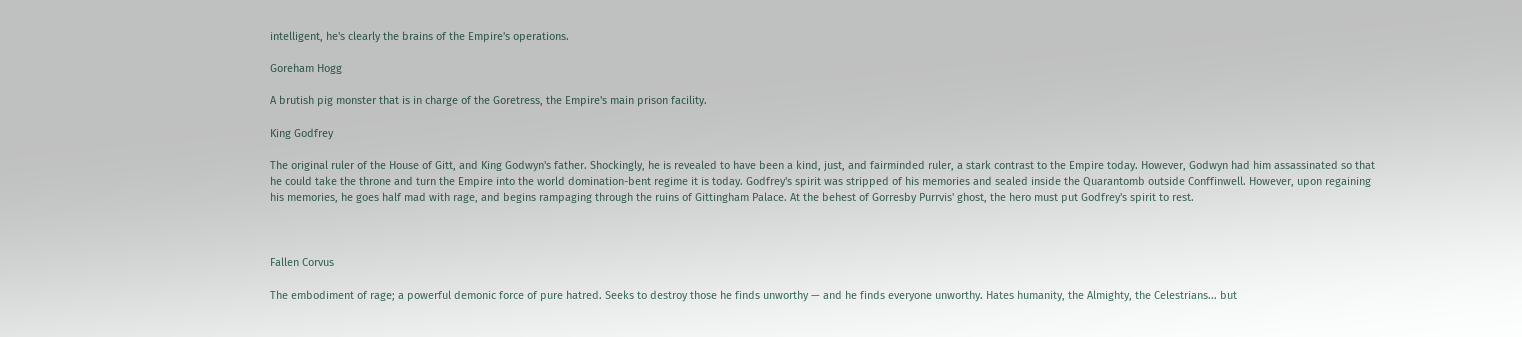intelligent, he's clearly the brains of the Empire's operations.

Goreham Hogg

A brutish pig monster that is in charge of the Goretress, the Empire's main prison facility.

King Godfrey

The original ruler of the House of Gitt, and King Godwyn's father. Shockingly, he is revealed to have been a kind, just, and fairminded ruler, a stark contrast to the Empire today. However, Godwyn had him assassinated so that he could take the throne and turn the Empire into the world domination-bent regime it is today. Godfrey's spirit was stripped of his memories and sealed inside the Quarantomb outside Conffinwell. However, upon regaining his memories, he goes half mad with rage, and begins rampaging through the ruins of Gittingham Palace. At the behest of Gorresby Purrvis' ghost, the hero must put Godfrey's spirit to rest.



Fallen Corvus

The embodiment of rage; a powerful demonic force of pure hatred. Seeks to destroy those he finds unworthy — and he finds everyone unworthy. Hates humanity, the Almighty, the Celestrians... but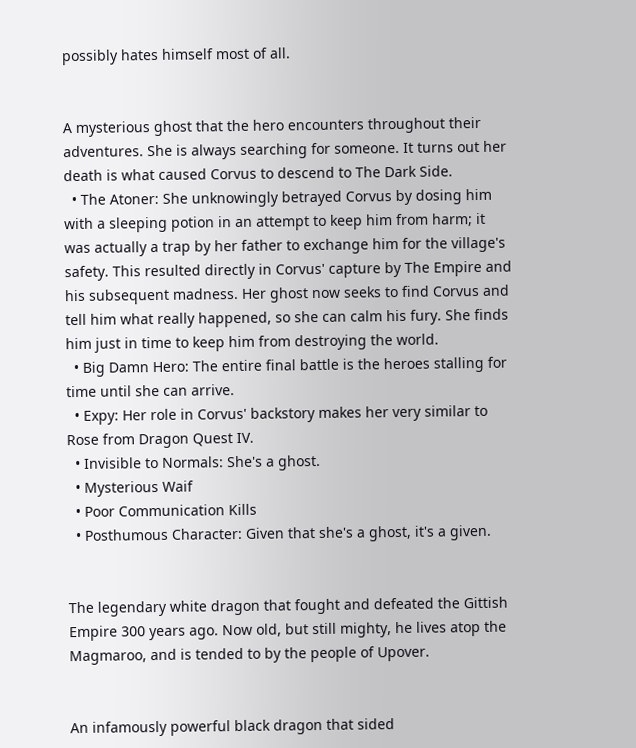possibly hates himself most of all.


A mysterious ghost that the hero encounters throughout their adventures. She is always searching for someone. It turns out her death is what caused Corvus to descend to The Dark Side.
  • The Atoner: She unknowingly betrayed Corvus by dosing him with a sleeping potion in an attempt to keep him from harm; it was actually a trap by her father to exchange him for the village's safety. This resulted directly in Corvus' capture by The Empire and his subsequent madness. Her ghost now seeks to find Corvus and tell him what really happened, so she can calm his fury. She finds him just in time to keep him from destroying the world.
  • Big Damn Hero: The entire final battle is the heroes stalling for time until she can arrive.
  • Expy: Her role in Corvus' backstory makes her very similar to Rose from Dragon Quest IV.
  • Invisible to Normals: She's a ghost.
  • Mysterious Waif
  • Poor Communication Kills
  • Posthumous Character: Given that she's a ghost, it's a given.


The legendary white dragon that fought and defeated the Gittish Empire 300 years ago. Now old, but still mighty, he lives atop the Magmaroo, and is tended to by the people of Upover.


An infamously powerful black dragon that sided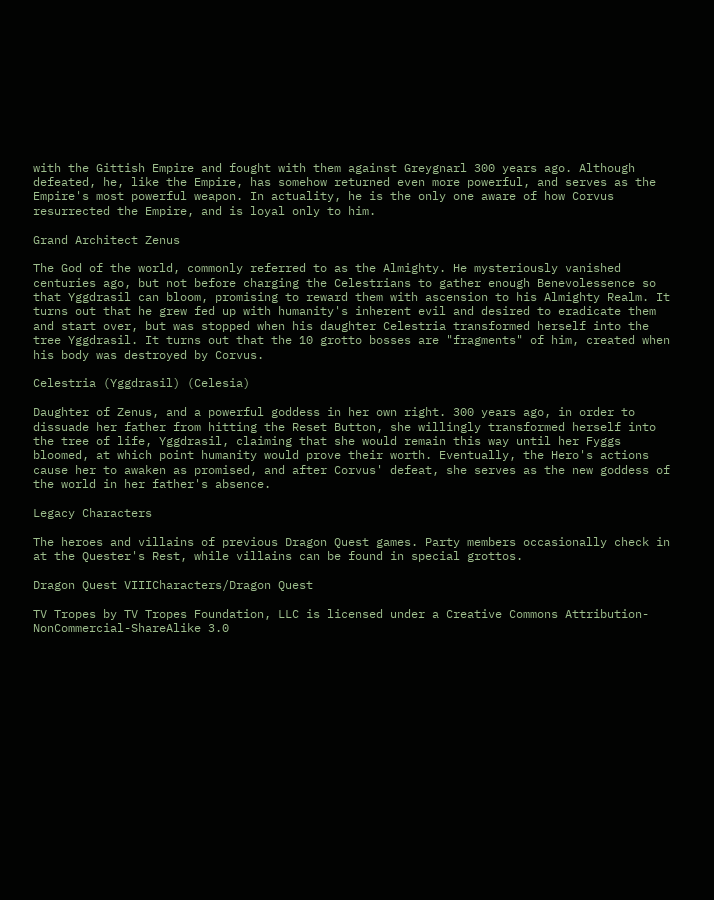with the Gittish Empire and fought with them against Greygnarl 300 years ago. Although defeated, he, like the Empire, has somehow returned even more powerful, and serves as the Empire's most powerful weapon. In actuality, he is the only one aware of how Corvus resurrected the Empire, and is loyal only to him.

Grand Architect Zenus

The God of the world, commonly referred to as the Almighty. He mysteriously vanished centuries ago, but not before charging the Celestrians to gather enough Benevolessence so that Yggdrasil can bloom, promising to reward them with ascension to his Almighty Realm. It turns out that he grew fed up with humanity's inherent evil and desired to eradicate them and start over, but was stopped when his daughter Celestria transformed herself into the tree Yggdrasil. It turns out that the 10 grotto bosses are "fragments" of him, created when his body was destroyed by Corvus.

Celestria (Yggdrasil) (Celesia)

Daughter of Zenus, and a powerful goddess in her own right. 300 years ago, in order to dissuade her father from hitting the Reset Button, she willingly transformed herself into the tree of life, Yggdrasil, claiming that she would remain this way until her Fyggs bloomed, at which point humanity would prove their worth. Eventually, the Hero's actions cause her to awaken as promised, and after Corvus' defeat, she serves as the new goddess of the world in her father's absence.

Legacy Characters

The heroes and villains of previous Dragon Quest games. Party members occasionally check in at the Quester's Rest, while villains can be found in special grottos.

Dragon Quest VIIICharacters/Dragon Quest

TV Tropes by TV Tropes Foundation, LLC is licensed under a Creative Commons Attribution-NonCommercial-ShareAlike 3.0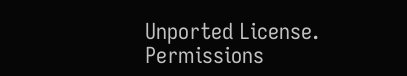Unported License.
Permissions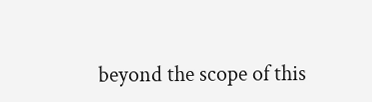beyond the scope of this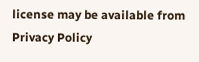license may be available from
Privacy Policy